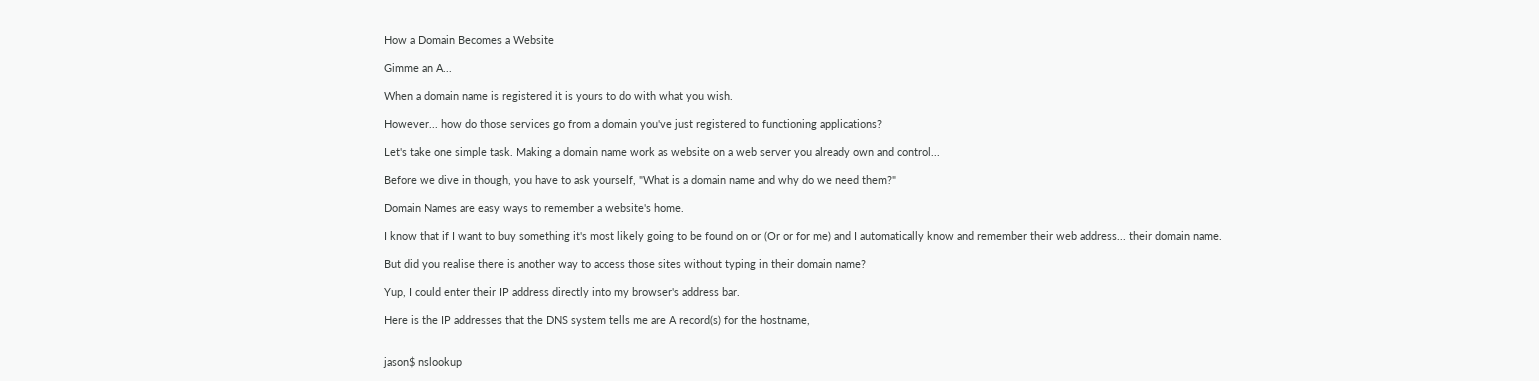How a Domain Becomes a Website

Gimme an A...

When a domain name is registered it is yours to do with what you wish.

However... how do those services go from a domain you've just registered to functioning applications?

Let's take one simple task. Making a domain name work as website on a web server you already own and control...

Before we dive in though, you have to ask yourself, "What is a domain name and why do we need them?"

Domain Names are easy ways to remember a website's home.

I know that if I want to buy something it's most likely going to be found on or (Or or for me) and I automatically know and remember their web address... their domain name.

But did you realise there is another way to access those sites without typing in their domain name?

Yup, I could enter their IP address directly into my browser's address bar.

Here is the IP addresses that the DNS system tells me are A record(s) for the hostname,


jason$ nslookup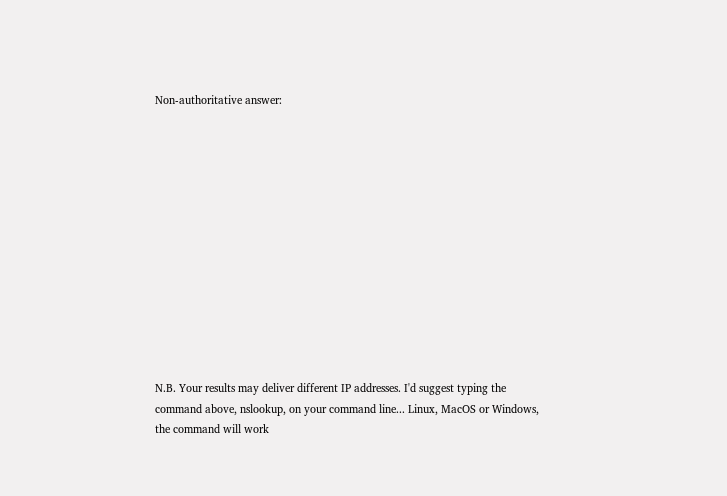Non-authoritative answer:













N.B. Your results may deliver different IP addresses. I'd suggest typing the command above, nslookup, on your command line... Linux, MacOS or Windows, the command will work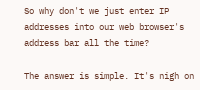So why don't we just enter IP addresses into our web browser's address bar all the time?

The answer is simple. It's nigh on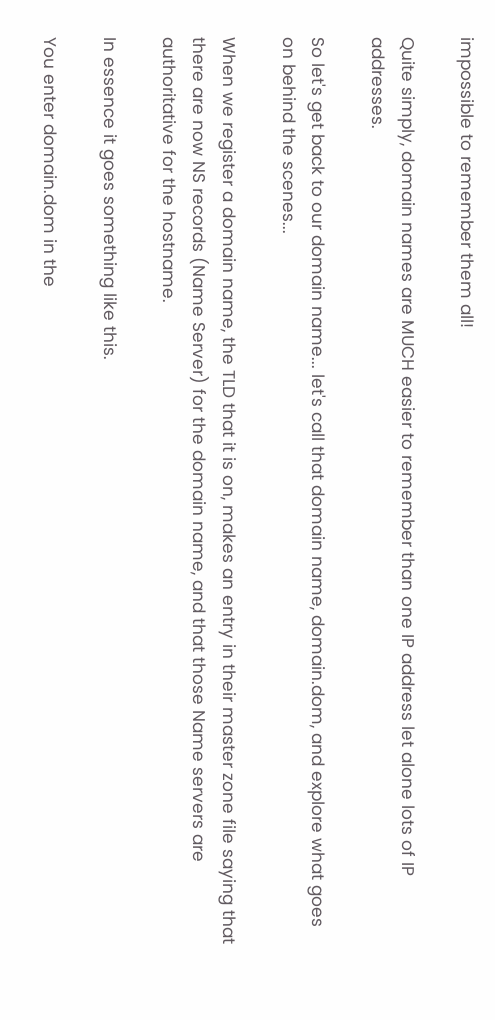impossible to remember them all!

Quite simply, domain names are MUCH easier to remember than one IP address let alone lots of IP addresses.

So let's get back to our domain name... let's call that domain name, domain.dom, and explore what goes on behind the scenes...

When we register a domain name, the TLD that it is on, makes an entry in their master zone file saying that there are now NS records (Name Server) for the domain name, and that those Name servers are authoritative for the hostname.

In essence it goes something like this.

You enter domain.dom in the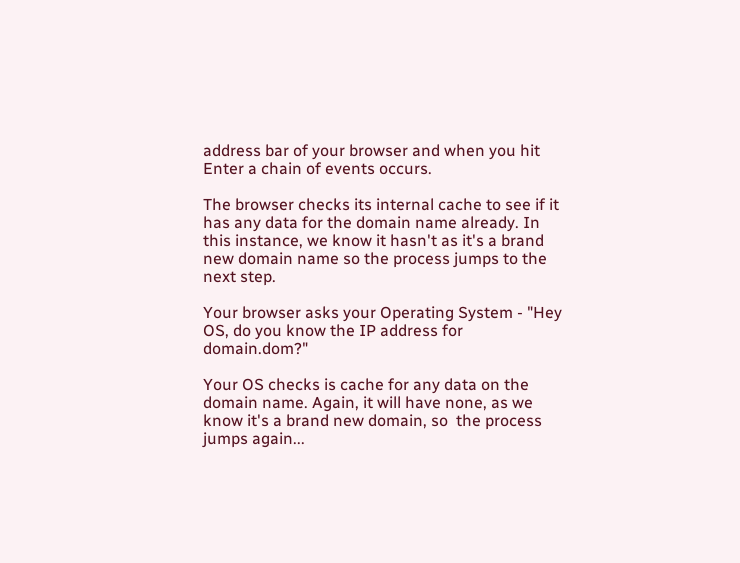address bar of your browser and when you hit Enter a chain of events occurs.

The browser checks its internal cache to see if it has any data for the domain name already. In this instance, we know it hasn't as it's a brand new domain name so the process jumps to the next step.

Your browser asks your Operating System - "Hey OS, do you know the IP address for domain.dom?"

Your OS checks is cache for any data on the domain name. Again, it will have none, as we know it's a brand new domain, so  the process jumps again...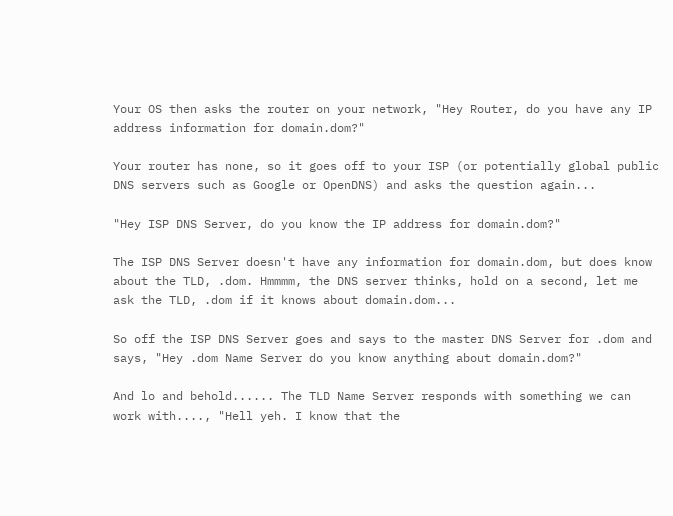Your OS then asks the router on your network, "Hey Router, do you have any IP address information for domain.dom?"

Your router has none, so it goes off to your ISP (or potentially global public DNS servers such as Google or OpenDNS) and asks the question again...

"Hey ISP DNS Server, do you know the IP address for domain.dom?"

The ISP DNS Server doesn't have any information for domain.dom, but does know about the TLD, .dom. Hmmmm, the DNS server thinks, hold on a second, let me ask the TLD, .dom if it knows about domain.dom...

So off the ISP DNS Server goes and says to the master DNS Server for .dom and says, "Hey .dom Name Server do you know anything about domain.dom?"

And lo and behold...... The TLD Name Server responds with something we can work with...., "Hell yeh. I know that the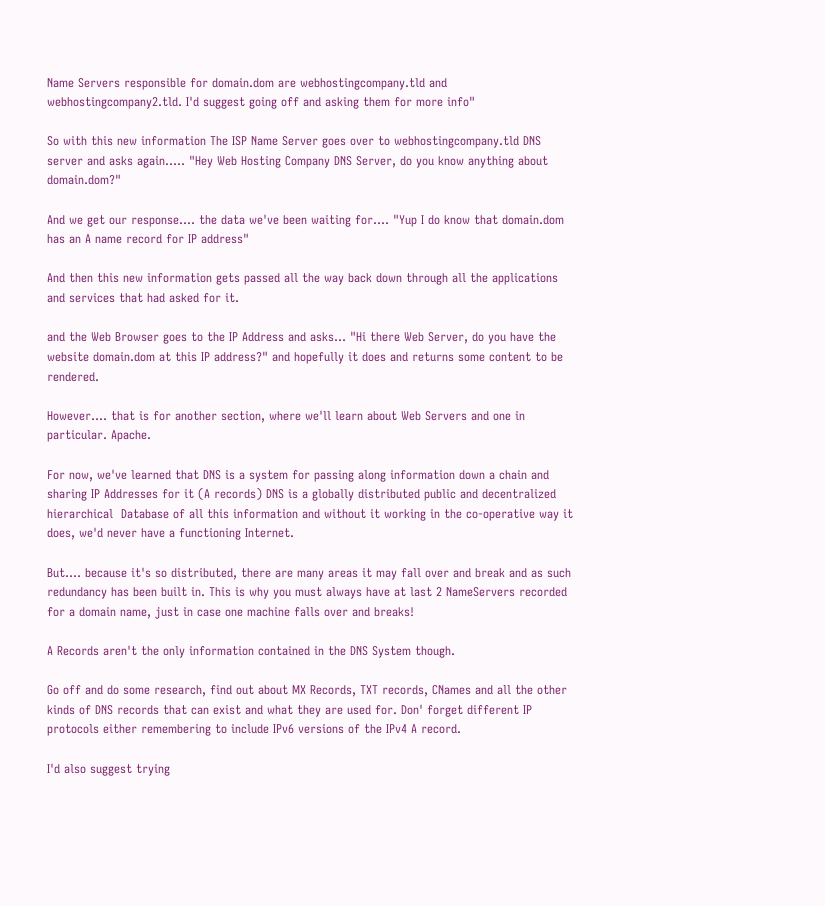Name Servers responsible for domain.dom are webhostingcompany.tld and webhostingcompany2.tld. I'd suggest going off and asking them for more info"

So with this new information The ISP Name Server goes over to webhostingcompany.tld DNS server and asks again..... "Hey Web Hosting Company DNS Server, do you know anything about domain.dom?"

And we get our response.... the data we've been waiting for.... "Yup I do know that domain.dom has an A name record for IP address"

And then this new information gets passed all the way back down through all the applications and services that had asked for it.

and the Web Browser goes to the IP Address and asks... "Hi there Web Server, do you have the website domain.dom at this IP address?" and hopefully it does and returns some content to be rendered.

However.... that is for another section, where we'll learn about Web Servers and one in particular. Apache.

For now, we've learned that DNS is a system for passing along information down a chain and sharing IP Addresses for it (A records) DNS is a globally distributed public and decentralized hierarchical  Database of all this information and without it working in the co-operative way it does, we'd never have a functioning Internet.

But.... because it's so distributed, there are many areas it may fall over and break and as such redundancy has been built in. This is why you must always have at last 2 NameServers recorded for a domain name, just in case one machine falls over and breaks!

A Records aren't the only information contained in the DNS System though.

Go off and do some research, find out about MX Records, TXT records, CNames and all the other kinds of DNS records that can exist and what they are used for. Don' forget different IP protocols either remembering to include IPv6 versions of the IPv4 A record.

I'd also suggest trying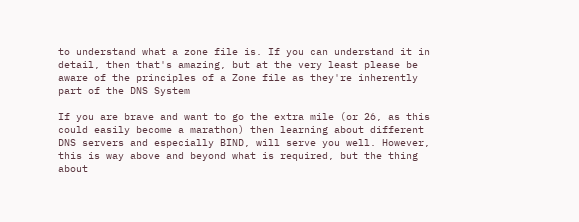to understand what a zone file is. If you can understand it in detail, then that's amazing, but at the very least please be aware of the principles of a Zone file as they're inherently part of the DNS System

If you are brave and want to go the extra mile (or 26, as this could easily become a marathon) then learning about different DNS servers and especially BIND, will serve you well. However, this is way above and beyond what is required, but the thing about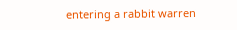entering a rabbit warren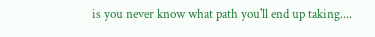is you never know what path you'll end up taking....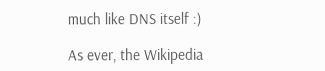much like DNS itself :)

As ever, the Wikipedia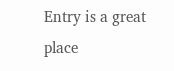Entry is a great place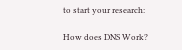to start your research:

How does DNS Work?